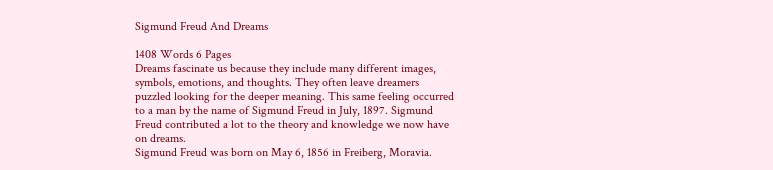Sigmund Freud And Dreams

1408 Words 6 Pages
Dreams fascinate us because they include many different images, symbols, emotions, and thoughts. They often leave dreamers puzzled looking for the deeper meaning. This same feeling occurred to a man by the name of Sigmund Freud in July, 1897. Sigmund Freud contributed a lot to the theory and knowledge we now have on dreams.
Sigmund Freud was born on May 6, 1856 in Freiberg, Moravia.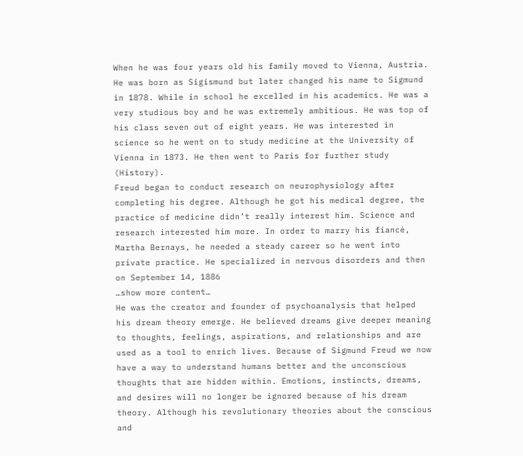When he was four years old his family moved to Vienna, Austria. He was born as Sigismund but later changed his name to Sigmund in 1878. While in school he excelled in his academics. He was a very studious boy and he was extremely ambitious. He was top of his class seven out of eight years. He was interested in science so he went on to study medicine at the University of Vienna in 1873. He then went to Paris for further study (History).
Freud began to conduct research on neurophysiology after completing his degree. Although he got his medical degree, the practice of medicine didn’t really interest him. Science and research interested him more. In order to marry his fiancé, Martha Bernays, he needed a steady career so he went into private practice. He specialized in nervous disorders and then on September 14, 1886
…show more content…
He was the creator and founder of psychoanalysis that helped his dream theory emerge. He believed dreams give deeper meaning to thoughts, feelings, aspirations, and relationships and are used as a tool to enrich lives. Because of Sigmund Freud we now have a way to understand humans better and the unconscious thoughts that are hidden within. Emotions, instincts, dreams, and desires will no longer be ignored because of his dream theory. Although his revolutionary theories about the conscious and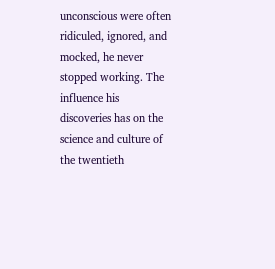unconscious were often ridiculed, ignored, and mocked, he never stopped working. The influence his discoveries has on the science and culture of the twentieth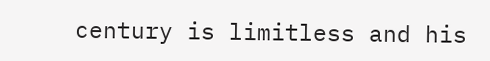century is limitless and his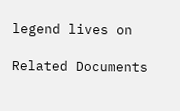legend lives on

Related Documents